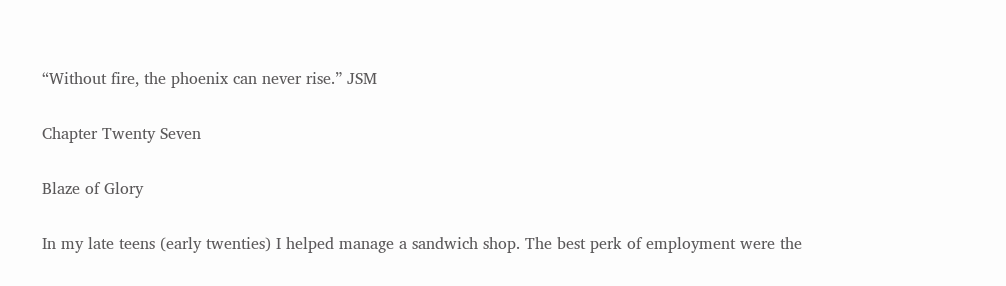“Without fire, the phoenix can never rise.” JSM

Chapter Twenty Seven

Blaze of Glory

In my late teens (early twenties) I helped manage a sandwich shop. The best perk of employment were the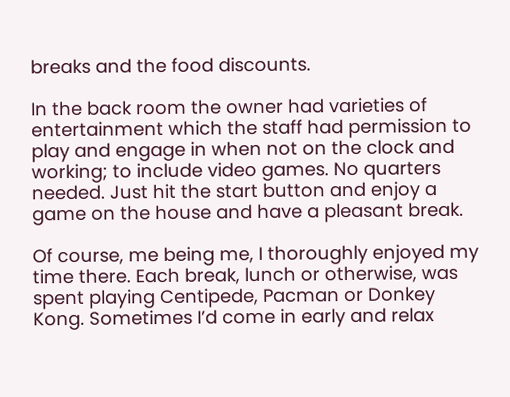breaks and the food discounts.

In the back room the owner had varieties of entertainment which the staff had permission to play and engage in when not on the clock and working; to include video games. No quarters needed. Just hit the start button and enjoy a game on the house and have a pleasant break.

Of course, me being me, I thoroughly enjoyed my time there. Each break, lunch or otherwise, was spent playing Centipede, Pacman or Donkey Kong. Sometimes I’d come in early and relax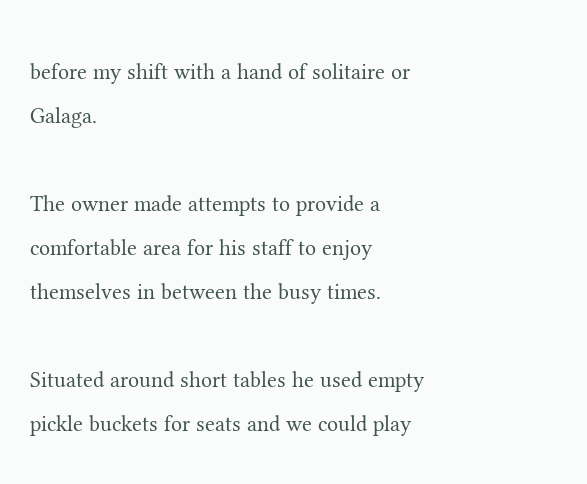before my shift with a hand of solitaire or Galaga.

The owner made attempts to provide a comfortable area for his staff to enjoy themselves in between the busy times.

Situated around short tables he used empty pickle buckets for seats and we could play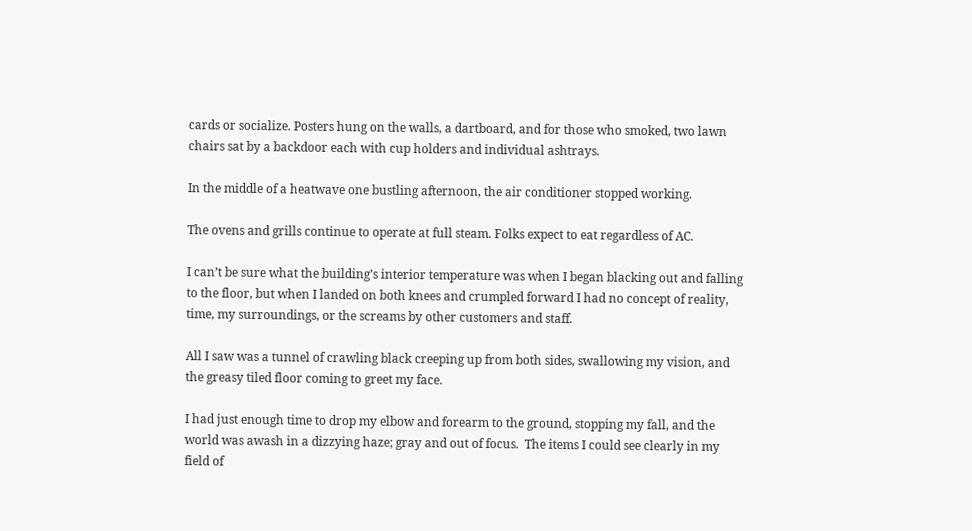cards or socialize. Posters hung on the walls, a dartboard, and for those who smoked, two lawn chairs sat by a backdoor each with cup holders and individual ashtrays.

In the middle of a heatwave one bustling afternoon, the air conditioner stopped working.

The ovens and grills continue to operate at full steam. Folks expect to eat regardless of AC.

I can’t be sure what the building’s interior temperature was when I began blacking out and falling to the floor, but when I landed on both knees and crumpled forward I had no concept of reality, time, my surroundings, or the screams by other customers and staff.

All I saw was a tunnel of crawling black creeping up from both sides, swallowing my vision, and the greasy tiled floor coming to greet my face.

I had just enough time to drop my elbow and forearm to the ground, stopping my fall, and the world was awash in a dizzying haze; gray and out of focus.  The items I could see clearly in my field of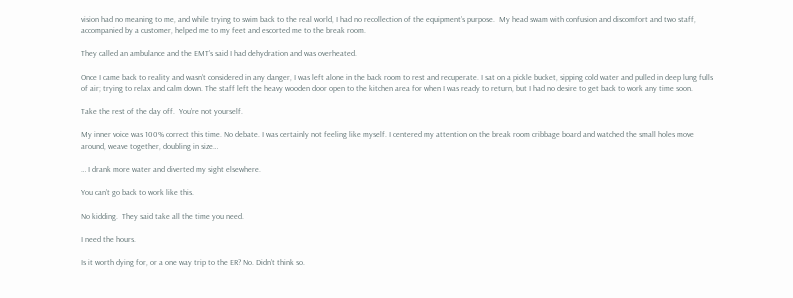vision had no meaning to me, and while trying to swim back to the real world, I had no recollection of the equipment’s purpose.  My head swam with confusion and discomfort and two staff, accompanied by a customer, helped me to my feet and escorted me to the break room.

They called an ambulance and the EMT’s said I had dehydration and was overheated.

Once I came back to reality and wasn’t considered in any danger, I was left alone in the back room to rest and recuperate. I sat on a pickle bucket, sipping cold water and pulled in deep lung fulls of air; trying to relax and calm down. The staff left the heavy wooden door open to the kitchen area for when I was ready to return, but I had no desire to get back to work any time soon.

Take the rest of the day off.  You’re not yourself.

My inner voice was 100% correct this time. No debate. I was certainly not feeling like myself. I centered my attention on the break room cribbage board and watched the small holes move around, weave together, doubling in size…

… I drank more water and diverted my sight elsewhere.

You can’t go back to work like this.

No kidding.  They said take all the time you need.

I need the hours.

Is it worth dying for, or a one way trip to the ER? No. Didn’t think so.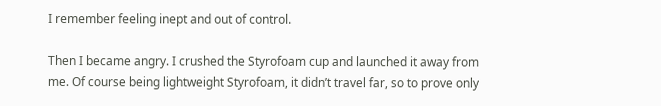I remember feeling inept and out of control.

Then I became angry. I crushed the Styrofoam cup and launched it away from me. Of course being lightweight Styrofoam, it didn’t travel far, so to prove only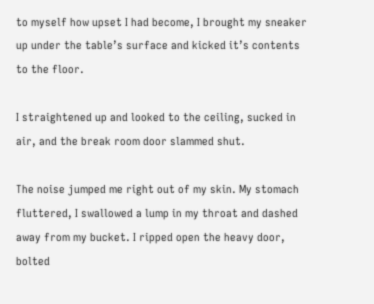to myself how upset I had become, I brought my sneaker up under the table’s surface and kicked it’s contents to the floor.

I straightened up and looked to the ceiling, sucked in air, and the break room door slammed shut.

The noise jumped me right out of my skin. My stomach fluttered, I swallowed a lump in my throat and dashed away from my bucket. I ripped open the heavy door, bolted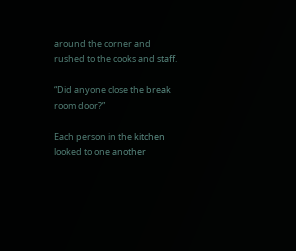around the corner and rushed to the cooks and staff.

“Did anyone close the break room door?”

Each person in the kitchen looked to one another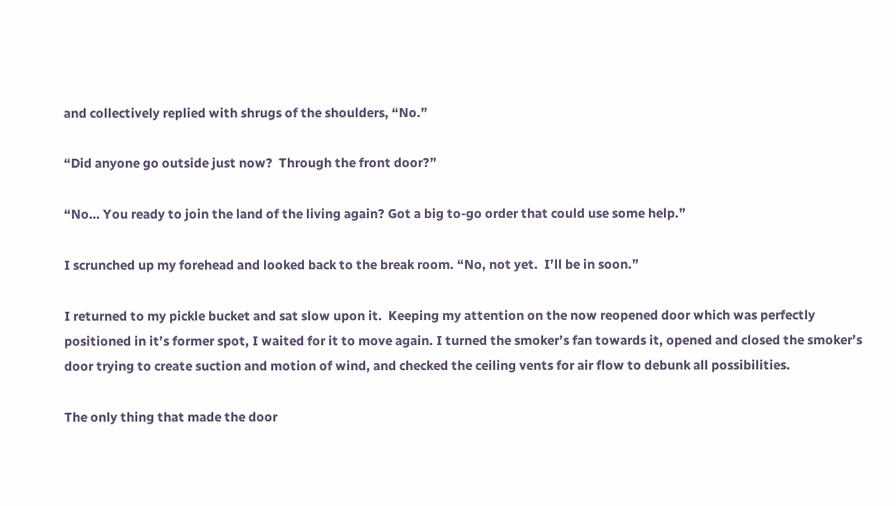and collectively replied with shrugs of the shoulders, “No.”

“Did anyone go outside just now?  Through the front door?”

“No… You ready to join the land of the living again? Got a big to-go order that could use some help.”

I scrunched up my forehead and looked back to the break room. “No, not yet.  I’ll be in soon.”

I returned to my pickle bucket and sat slow upon it.  Keeping my attention on the now reopened door which was perfectly positioned in it’s former spot, I waited for it to move again. I turned the smoker’s fan towards it, opened and closed the smoker’s door trying to create suction and motion of wind, and checked the ceiling vents for air flow to debunk all possibilities.

The only thing that made the door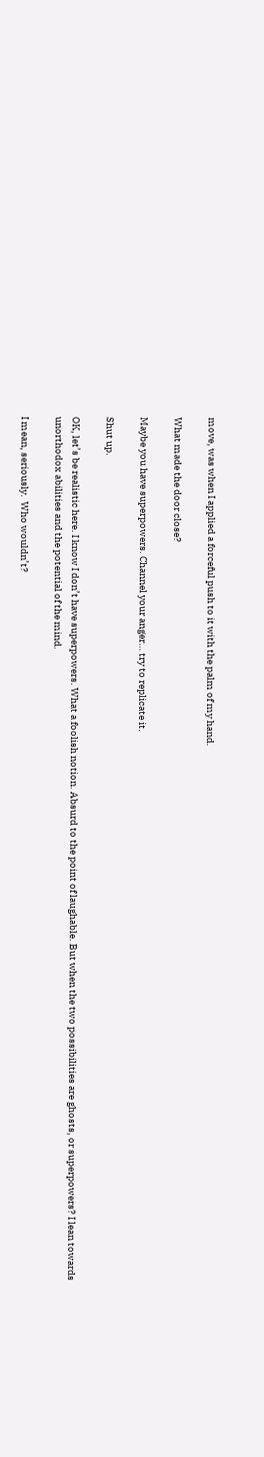move, was when I applied a forceful push to it with the palm of my hand.

What made the door close?

Maybe you have superpowers. Channel your anger… try to replicate it.

Shut up.

OK, let’s be realistic here. I know I don’t have superpowers. What a foolish notion. Absurd to the point of laughable. But when the two possibilities are ghosts, or superpowers? I lean towards unorthodox abilities and the potential of the mind.

I mean, seriously.  Who wouldn’t?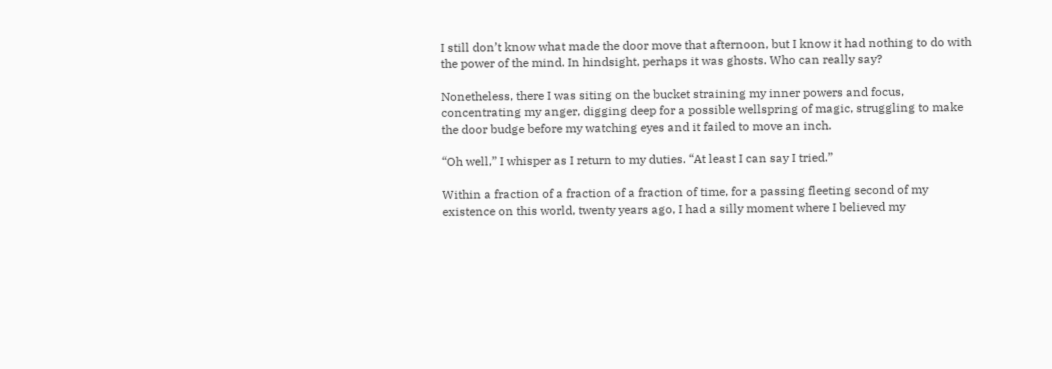I still don’t know what made the door move that afternoon, but I know it had nothing to do with the power of the mind. In hindsight, perhaps it was ghosts. Who can really say?

Nonetheless, there I was siting on the bucket straining my inner powers and focus, concentrating my anger, digging deep for a possible wellspring of magic, struggling to make the door budge before my watching eyes and it failed to move an inch.

“Oh well,” I whisper as I return to my duties. “At least I can say I tried.”

Within a fraction of a fraction of a fraction of time, for a passing fleeting second of my existence on this world, twenty years ago, I had a silly moment where I believed my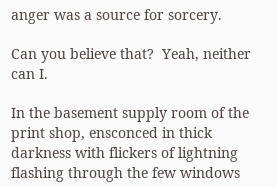anger was a source for sorcery.

Can you believe that?  Yeah, neither can I.

In the basement supply room of the print shop, ensconced in thick darkness with flickers of lightning flashing through the few windows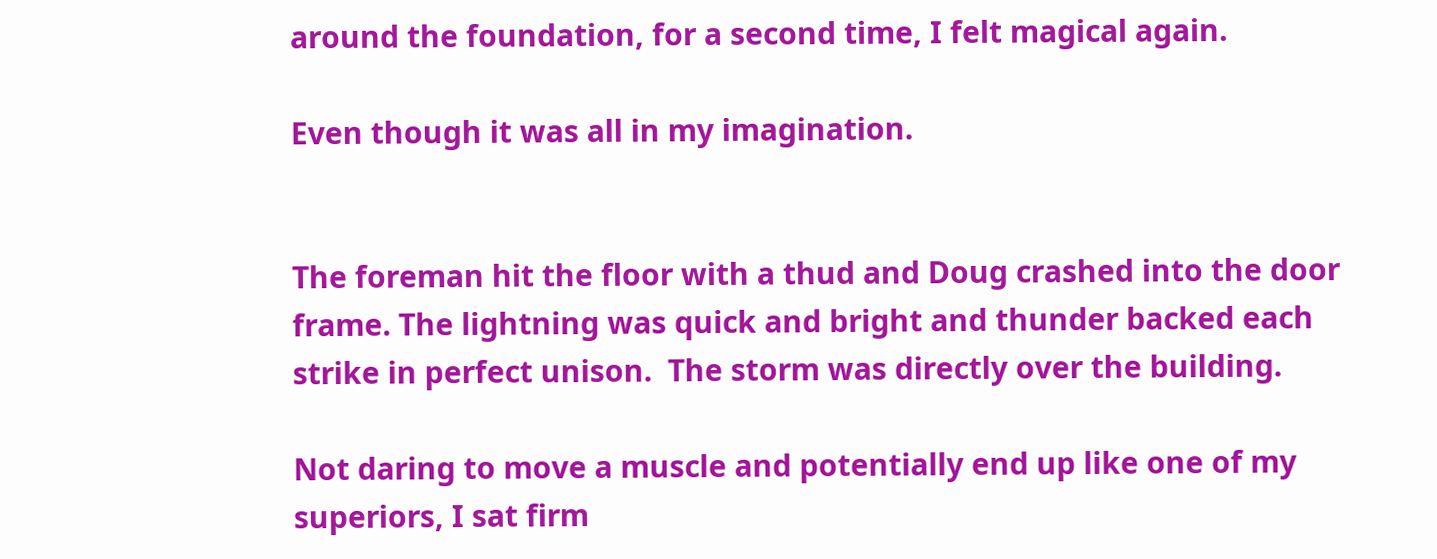around the foundation, for a second time, I felt magical again.

Even though it was all in my imagination.


The foreman hit the floor with a thud and Doug crashed into the door frame. The lightning was quick and bright and thunder backed each strike in perfect unison.  The storm was directly over the building.

Not daring to move a muscle and potentially end up like one of my superiors, I sat firm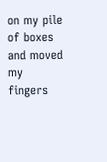on my pile of boxes and moved my fingers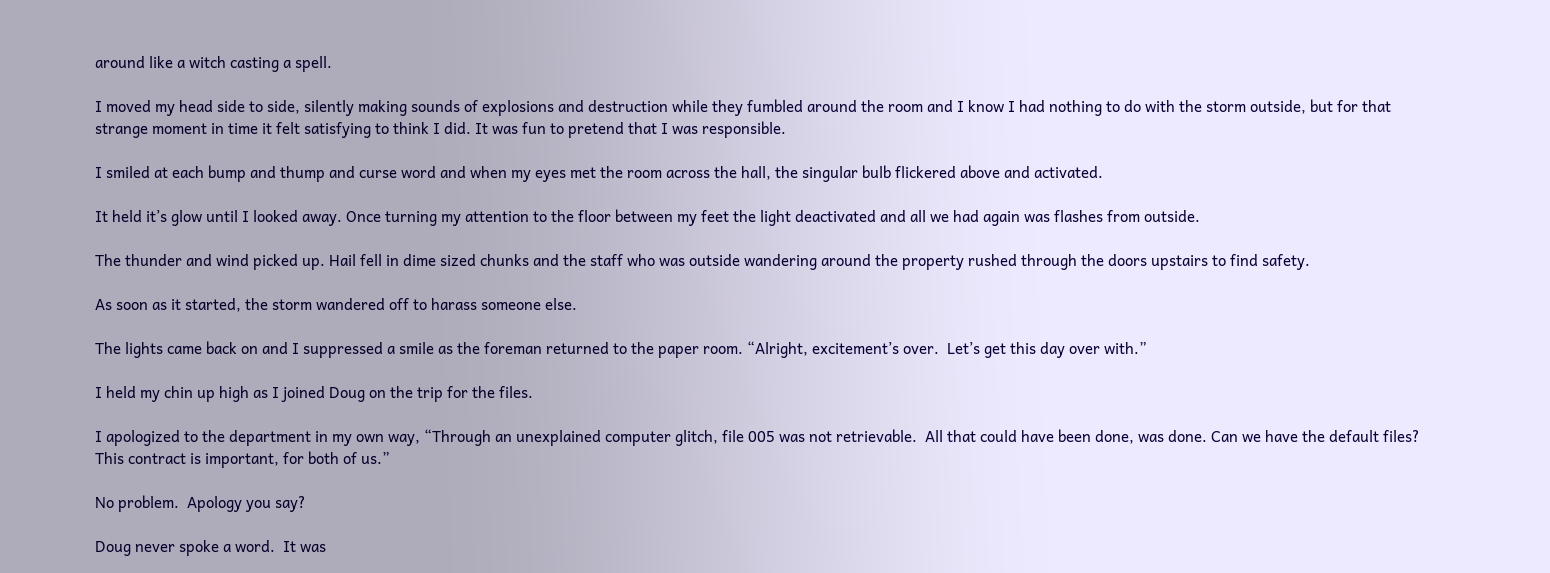around like a witch casting a spell.

I moved my head side to side, silently making sounds of explosions and destruction while they fumbled around the room and I know I had nothing to do with the storm outside, but for that strange moment in time it felt satisfying to think I did. It was fun to pretend that I was responsible.

I smiled at each bump and thump and curse word and when my eyes met the room across the hall, the singular bulb flickered above and activated.

It held it’s glow until I looked away. Once turning my attention to the floor between my feet the light deactivated and all we had again was flashes from outside.

The thunder and wind picked up. Hail fell in dime sized chunks and the staff who was outside wandering around the property rushed through the doors upstairs to find safety.

As soon as it started, the storm wandered off to harass someone else.

The lights came back on and I suppressed a smile as the foreman returned to the paper room. “Alright, excitement’s over.  Let’s get this day over with.”

I held my chin up high as I joined Doug on the trip for the files.

I apologized to the department in my own way, “Through an unexplained computer glitch, file 005 was not retrievable.  All that could have been done, was done. Can we have the default files?  This contract is important, for both of us.”

No problem.  Apology you say?

Doug never spoke a word.  It was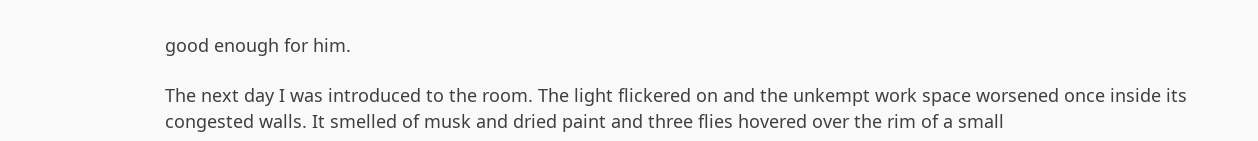good enough for him.

The next day I was introduced to the room. The light flickered on and the unkempt work space worsened once inside its congested walls. It smelled of musk and dried paint and three flies hovered over the rim of a small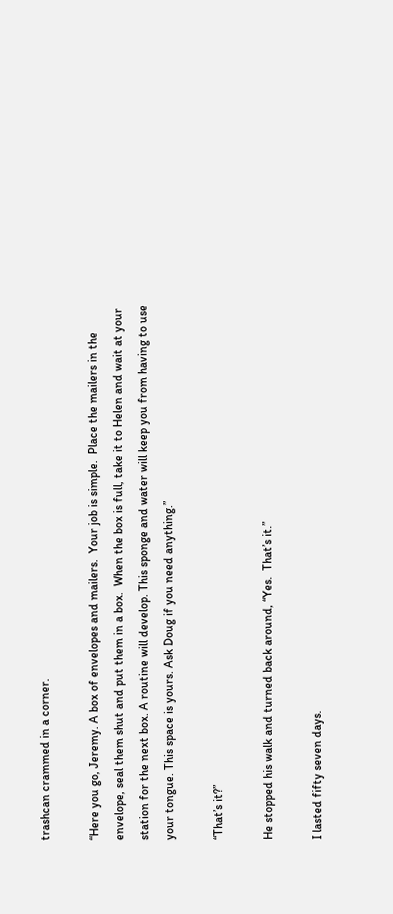trashcan crammed in a corner.

“Here you go, Jeremy. A box of envelopes and mailers.  Your job is simple.  Place the mailers in the envelope, seal them shut and put them in a box.  When the box is full, take it to Helen and wait at your station for the next box. A routine will develop. This sponge and water will keep you from having to use your tongue. This space is yours. Ask Doug if you need anything.”

“That’s it?”

He stopped his walk and turned back around, “Yes.  That’s it.”

I lasted fifty seven days.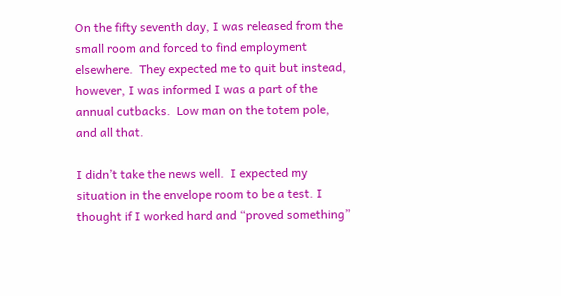On the fifty seventh day, I was released from the small room and forced to find employment elsewhere.  They expected me to quit but instead, however, I was informed I was a part of the annual cutbacks.  Low man on the totem pole, and all that.

I didn’t take the news well.  I expected my situation in the envelope room to be a test. I thought if I worked hard and “proved something”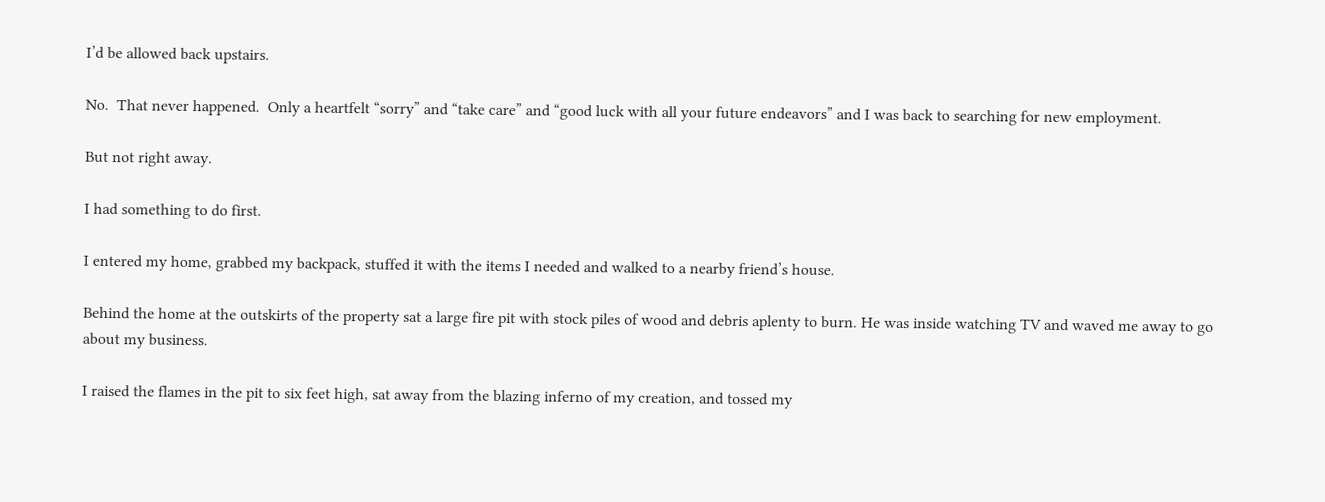I’d be allowed back upstairs.

No.  That never happened.  Only a heartfelt “sorry” and “take care” and “good luck with all your future endeavors” and I was back to searching for new employment.

But not right away.

I had something to do first.

I entered my home, grabbed my backpack, stuffed it with the items I needed and walked to a nearby friend’s house.

Behind the home at the outskirts of the property sat a large fire pit with stock piles of wood and debris aplenty to burn. He was inside watching TV and waved me away to go about my business.

I raised the flames in the pit to six feet high, sat away from the blazing inferno of my creation, and tossed my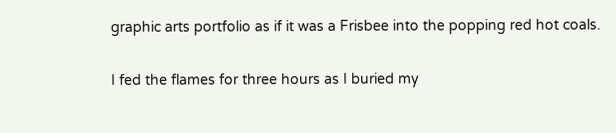graphic arts portfolio as if it was a Frisbee into the popping red hot coals.

I fed the flames for three hours as I buried my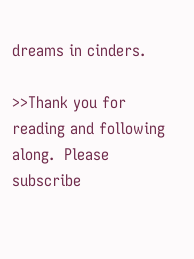dreams in cinders.

>>Thank you for reading and following along.  Please subscribe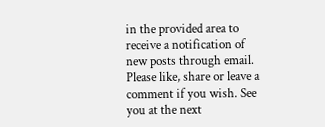in the provided area to receive a notification of new posts through email.  Please like, share or leave a comment if you wish. See you at the next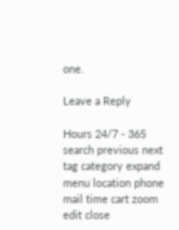one.

Leave a Reply

Hours 24/7 - 365
search previous next tag category expand menu location phone mail time cart zoom edit close